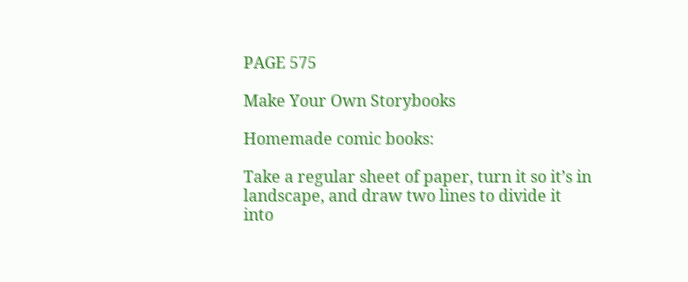PAGE 575

Make Your Own Storybooks

Homemade comic books:

Take a regular sheet of paper, turn it so it’s in landscape, and draw two lines to divide it into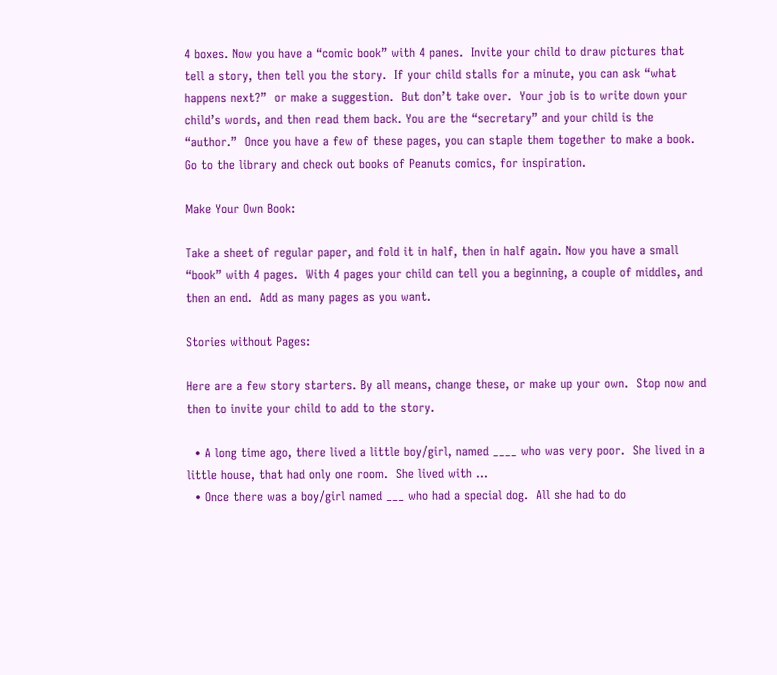4 boxes. Now you have a “comic book” with 4 panes.  Invite your child to draw pictures that tell a story, then tell you the story.  If your child stalls for a minute, you can ask “what happens next?”  or make a suggestion.  But don’t take over.  Your job is to write down your child’s words, and then read them back. You are the “secretary” and your child is the “author.”  Once you have a few of these pages, you can staple them together to make a book. Go to the library and check out books of Peanuts comics, for inspiration.

Make Your Own Book:

Take a sheet of regular paper, and fold it in half, then in half again. Now you have a small “book” with 4 pages.  With 4 pages your child can tell you a beginning, a couple of middles, and then an end.  Add as many pages as you want.

Stories without Pages:

Here are a few story starters. By all means, change these, or make up your own.  Stop now and then to invite your child to add to the story.

  • A long time ago, there lived a little boy/girl, named ____ who was very poor.  She lived in a little house, that had only one room.  She lived with …
  • Once there was a boy/girl named ___ who had a special dog.  All she had to do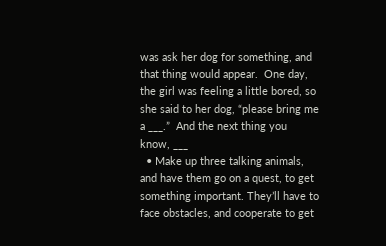was ask her dog for something, and that thing would appear.  One day, the girl was feeling a little bored, so she said to her dog, “please bring me a ___.”  And the next thing you know, ___
  • Make up three talking animals, and have them go on a quest, to get something important. They’ll have to face obstacles, and cooperate to get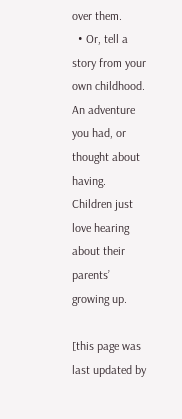over them.
  • Or, tell a story from your own childhood.  An adventure you had, or thought about having. Children just love hearing about their parents’ growing up.

[this page was last updated by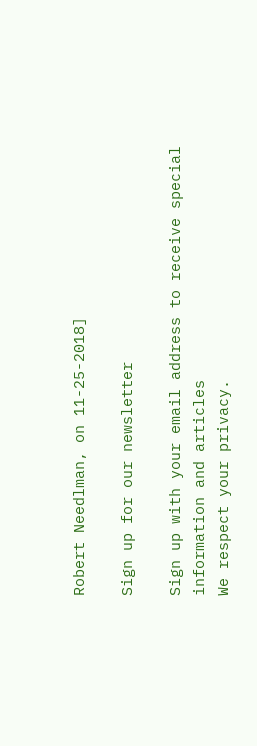Robert Needlman, on 11-25-2018]

Sign up for our newsletter

Sign up with your email address to receive special information and articles
We respect your privacy.